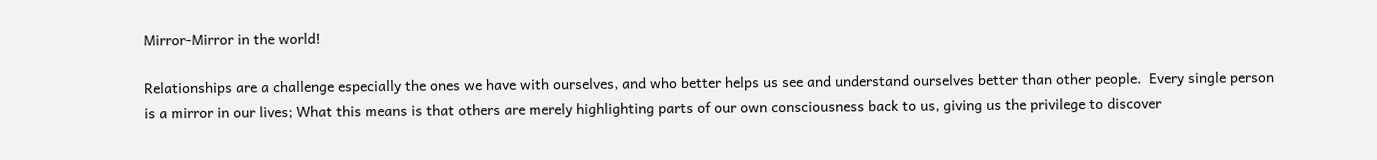Mirror-Mirror in the world!

Relationships are a challenge especially the ones we have with ourselves, and who better helps us see and understand ourselves better than other people.  Every single person is a mirror in our lives; What this means is that others are merely highlighting parts of our own consciousness back to us, giving us the privilege to discover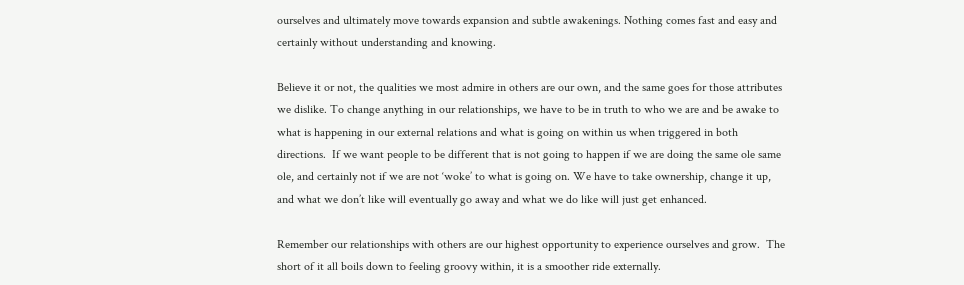ourselves and ultimately move towards expansion and subtle awakenings. Nothing comes fast and easy and certainly without understanding and knowing.

Believe it or not, the qualities we most admire in others are our own, and the same goes for those attributes we dislike. To change anything in our relationships, we have to be in truth to who we are and be awake to what is happening in our external relations and what is going on within us when triggered in both directions.  If we want people to be different that is not going to happen if we are doing the same ole same ole, and certainly not if we are not ‘woke’ to what is going on. We have to take ownership, change it up, and what we don’t like will eventually go away and what we do like will just get enhanced.

Remember our relationships with others are our highest opportunity to experience ourselves and grow.  The short of it all boils down to feeling groovy within, it is a smoother ride externally.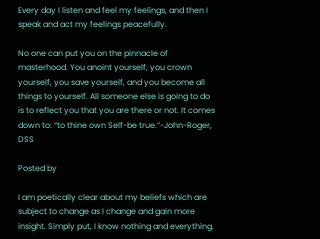Every day I listen and feel my feelings, and then I speak and act my feelings peacefully.

No one can put you on the pinnacle of masterhood. You anoint yourself, you crown yourself, you save yourself, and you become all things to yourself. All someone else is going to do is to reflect you that you are there or not. It comes down to: “to thine own Self-be true.”-John-Roger, DSS

Posted by

I am poetically clear about my beliefs which are subject to change as I change and gain more insight. Simply put, I know nothing and everything.